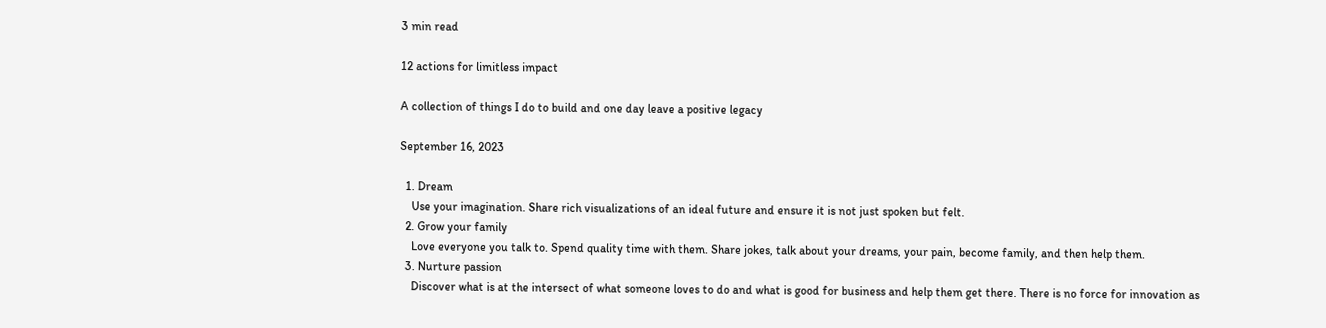3 min read

12 actions for limitless impact

A collection of things I do to build and one day leave a positive legacy

September 16, 2023

  1. Dream
    Use your imagination. Share rich visualizations of an ideal future and ensure it is not just spoken but felt.
  2. Grow your family
    Love everyone you talk to. Spend quality time with them. Share jokes, talk about your dreams, your pain, become family, and then help them.
  3. Nurture passion
    Discover what is at the intersect of what someone loves to do and what is good for business and help them get there. There is no force for innovation as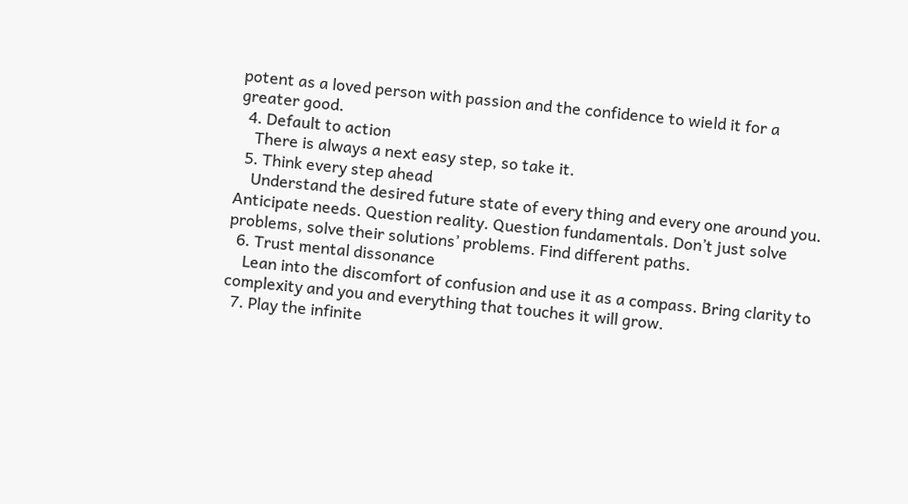potent as a loved person with passion and the confidence to wield it for a greater good.
  4. Default to action
    There is always a next easy step, so take it.
  5. Think every step ahead
    Understand the desired future state of every thing and every one around you. Anticipate needs. Question reality. Question fundamentals. Don’t just solve problems, solve their solutions’ problems. Find different paths.
  6. Trust mental dissonance
    Lean into the discomfort of confusion and use it as a compass. Bring clarity to complexity and you and everything that touches it will grow.
  7. Play the infinite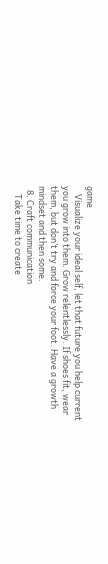game
    Visualize your ideal self, let that future you help current you grow into them. Grow relentlessly. If shoes fit, wear them, but don’t try and force your foot. Have a growth mindset and then some.
  8. Craft communication
    Take time to create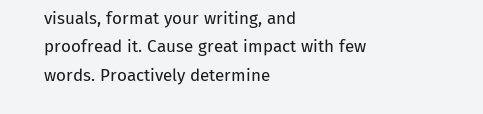visuals, format your writing, and proofread it. Cause great impact with few words. Proactively determine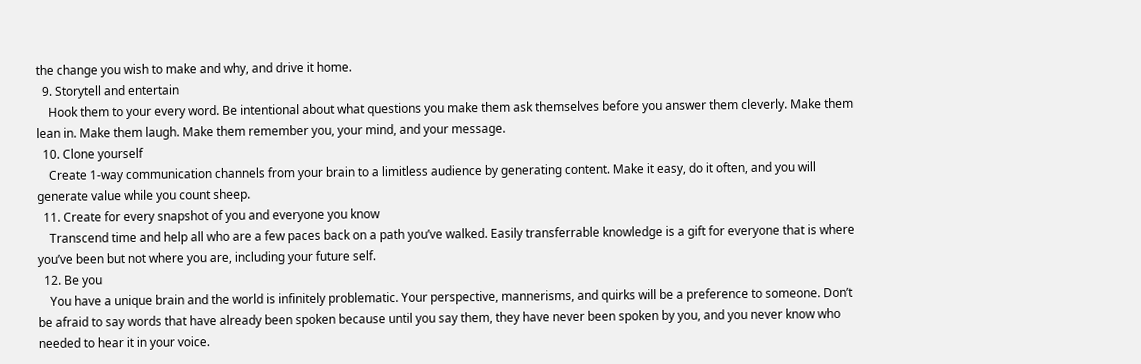the change you wish to make and why, and drive it home.
  9. Storytell and entertain
    Hook them to your every word. Be intentional about what questions you make them ask themselves before you answer them cleverly. Make them lean in. Make them laugh. Make them remember you, your mind, and your message.
  10. Clone yourself
    Create 1-way communication channels from your brain to a limitless audience by generating content. Make it easy, do it often, and you will generate value while you count sheep.
  11. Create for every snapshot of you and everyone you know
    Transcend time and help all who are a few paces back on a path you’ve walked. Easily transferrable knowledge is a gift for everyone that is where you’ve been but not where you are, including your future self.
  12. Be you
    You have a unique brain and the world is infinitely problematic. Your perspective, mannerisms, and quirks will be a preference to someone. Don’t be afraid to say words that have already been spoken because until you say them, they have never been spoken by you, and you never know who needed to hear it in your voice.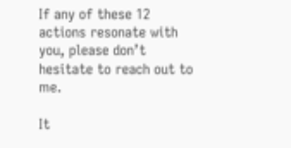If any of these 12 actions resonate with you, please don’t hesitate to reach out to me.

It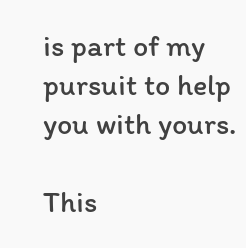is part of my pursuit to help you with yours.

This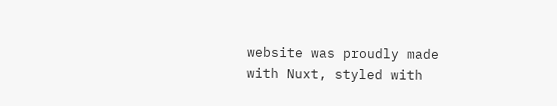website was proudly made with Nuxt, styled with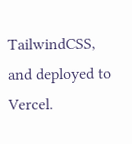TailwindCSS, and deployed to Vercel.